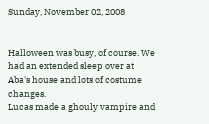Sunday, November 02, 2008


Halloween was busy, of course. We had an extended sleep over at Aba's house and lots of costume changes.
Lucas made a ghouly vampire and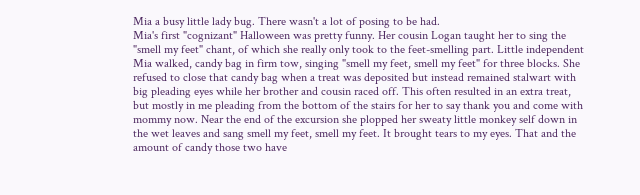Mia a busy little lady bug. There wasn't a lot of posing to be had.
Mia's first "cognizant" Halloween was pretty funny. Her cousin Logan taught her to sing the "smell my feet" chant, of which she really only took to the feet-smelling part. Little independent Mia walked, candy bag in firm tow, singing "smell my feet, smell my feet" for three blocks. She refused to close that candy bag when a treat was deposited but instead remained stalwart with big pleading eyes while her brother and cousin raced off. This often resulted in an extra treat, but mostly in me pleading from the bottom of the stairs for her to say thank you and come with mommy now. Near the end of the excursion she plopped her sweaty little monkey self down in the wet leaves and sang smell my feet, smell my feet. It brought tears to my eyes. That and the amount of candy those two have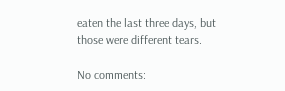eaten the last three days, but those were different tears.

No comments: